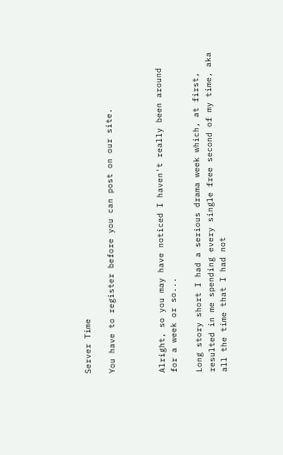Server Time

You have to register before you can post on our site.



Alright, so you may have noticed I haven't really been around for a week or so...

Long story short I had a serious drama week which, at first, resulted in me spending every single free second of my time, aka all the time that I had not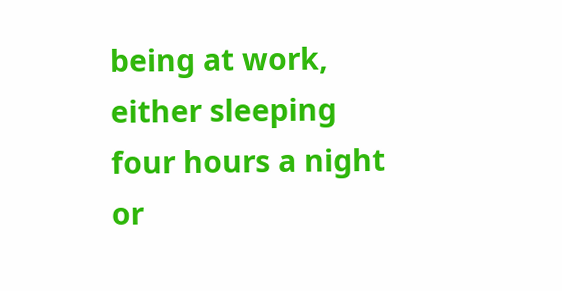being at work, either sleeping four hours a night or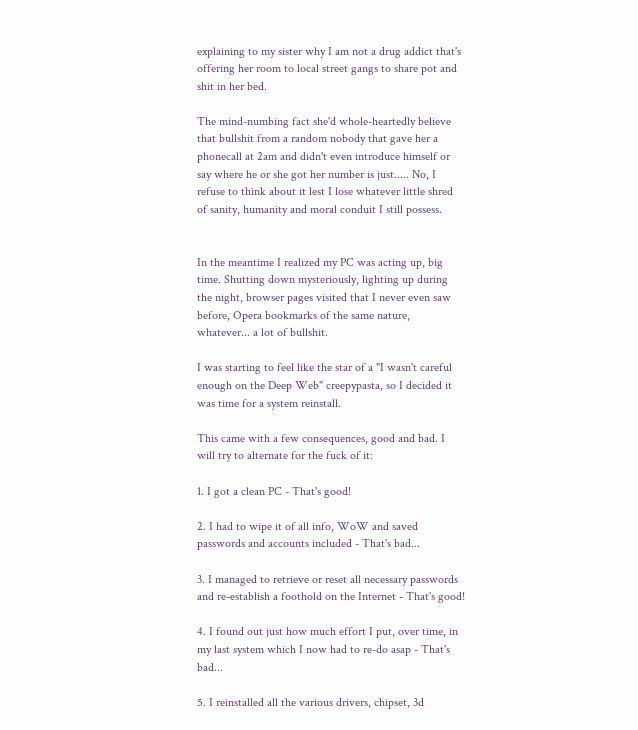explaining to my sister why I am not a drug addict that's offering her room to local street gangs to share pot and shit in her bed.

The mind-numbing fact she'd whole-heartedly believe that bullshit from a random nobody that gave her a phonecall at 2am and didn't even introduce himself or say where he or she got her number is just..... No, I refuse to think about it lest I lose whatever little shred of sanity, humanity and moral conduit I still possess.


In the meantime I realized my PC was acting up, big time. Shutting down mysteriously, lighting up during the night, browser pages visited that I never even saw before, Opera bookmarks of the same nature, whatever... a lot of bullshit.

I was starting to feel like the star of a "I wasn't careful enough on the Deep Web" creepypasta, so I decided it was time for a system reinstall.

This came with a few consequences, good and bad. I will try to alternate for the fuck of it:

1. I got a clean PC - That's good!

2. I had to wipe it of all info, WoW and saved passwords and accounts included - That's bad...

3. I managed to retrieve or reset all necessary passwords and re-establish a foothold on the Internet - That's good!

4. I found out just how much effort I put, over time, in my last system which I now had to re-do asap - That's bad...

5. I reinstalled all the various drivers, chipset, 3d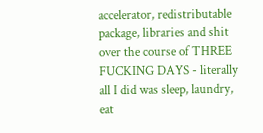accelerator, redistributable package, libraries and shit over the course of THREE FUCKING DAYS - literally all I did was sleep, laundry, eat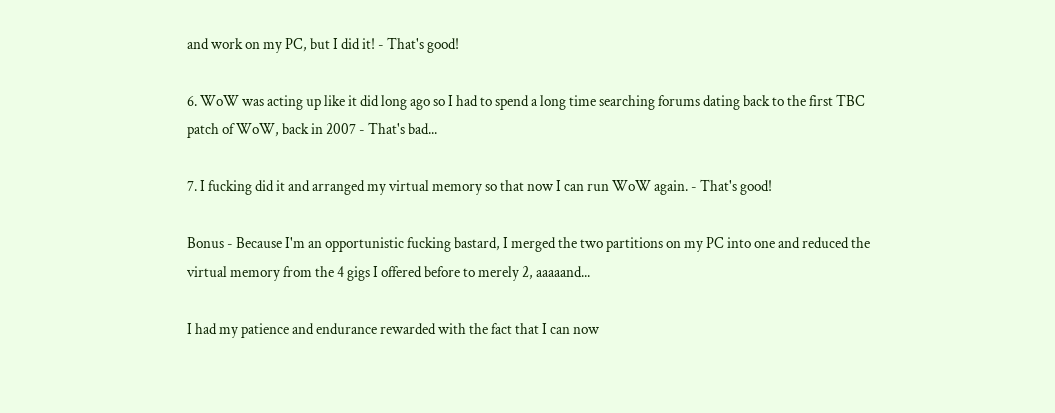and work on my PC, but I did it! - That's good!

6. WoW was acting up like it did long ago so I had to spend a long time searching forums dating back to the first TBC patch of WoW, back in 2007 - That's bad...

7. I fucking did it and arranged my virtual memory so that now I can run WoW again. - That's good!

Bonus - Because I'm an opportunistic fucking bastard, I merged the two partitions on my PC into one and reduced the virtual memory from the 4 gigs I offered before to merely 2, aaaaand...

I had my patience and endurance rewarded with the fact that I can now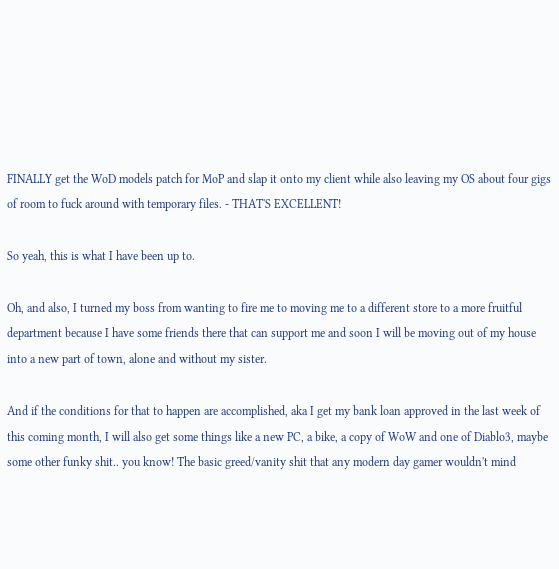FINALLY get the WoD models patch for MoP and slap it onto my client while also leaving my OS about four gigs of room to fuck around with temporary files. - THAT'S EXCELLENT!

So yeah, this is what I have been up to.

Oh, and also, I turned my boss from wanting to fire me to moving me to a different store to a more fruitful department because I have some friends there that can support me and soon I will be moving out of my house into a new part of town, alone and without my sister.

And if the conditions for that to happen are accomplished, aka I get my bank loan approved in the last week of this coming month, I will also get some things like a new PC, a bike, a copy of WoW and one of Diablo3, maybe some other funky shit.. you know! The basic greed/vanity shit that any modern day gamer wouldn't mind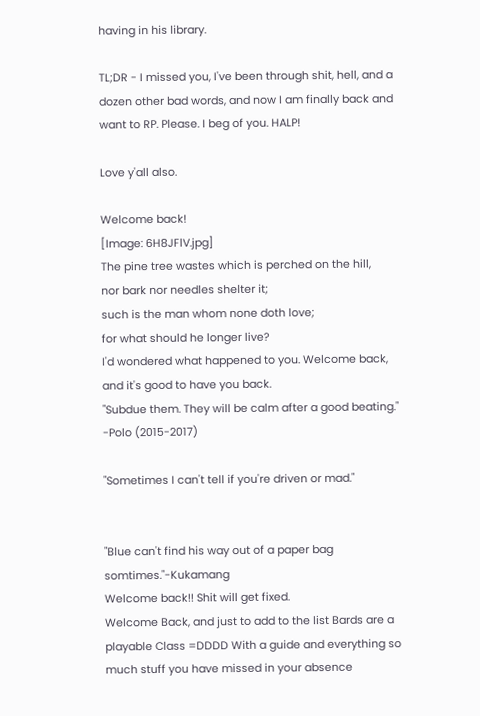having in his library.

TL;DR - I missed you, I've been through shit, hell, and a dozen other bad words, and now I am finally back and want to RP. Please. I beg of you. HALP!

Love y'all also.

Welcome back!
[Image: 6H8JFlV.jpg]
The pine tree wastes which is perched on the hill,
nor bark nor needles shelter it;
such is the man whom none doth love;
for what should he longer live?
I'd wondered what happened to you. Welcome back, and it's good to have you back.
"Subdue them. They will be calm after a good beating." -Polo (2015-2017)

"Sometimes I can't tell if you're driven or mad."


"Blue can't find his way out of a paper bag somtimes."-Kukamang
Welcome back!! Shit will get fixed.
Welcome Back, and just to add to the list Bards are a playable Class =DDDD With a guide and everything so much stuff you have missed in your absence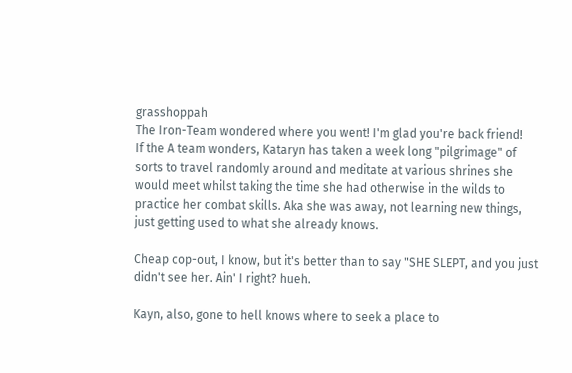grasshoppah
The Iron-Team wondered where you went! I'm glad you're back friend!
If the A team wonders, Kataryn has taken a week long "pilgrimage" of sorts to travel randomly around and meditate at various shrines she would meet whilst taking the time she had otherwise in the wilds to practice her combat skills. Aka she was away, not learning new things, just getting used to what she already knows.

Cheap cop-out, I know, but it's better than to say "SHE SLEPT, and you just didn't see her. Ain' I right? hueh.

Kayn, also, gone to hell knows where to seek a place to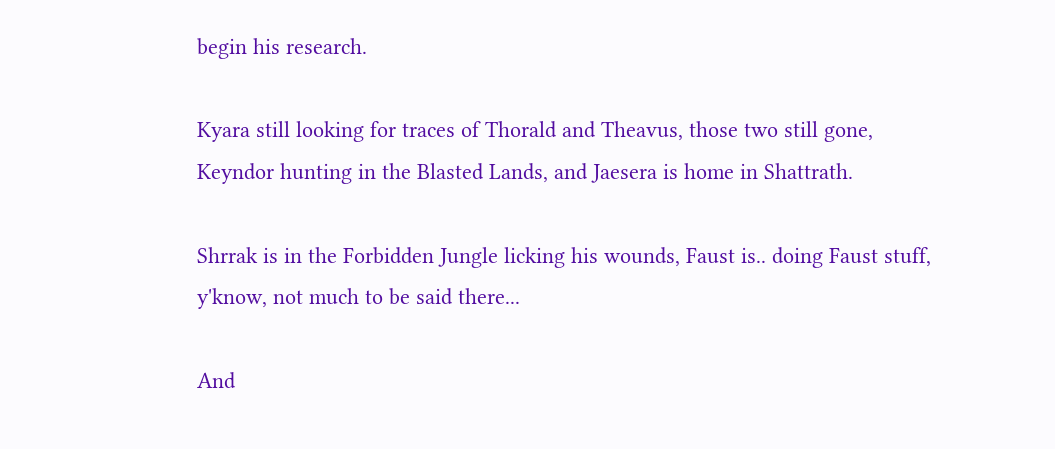begin his research.

Kyara still looking for traces of Thorald and Theavus, those two still gone, Keyndor hunting in the Blasted Lands, and Jaesera is home in Shattrath.

Shrrak is in the Forbidden Jungle licking his wounds, Faust is.. doing Faust stuff, y'know, not much to be said there...

And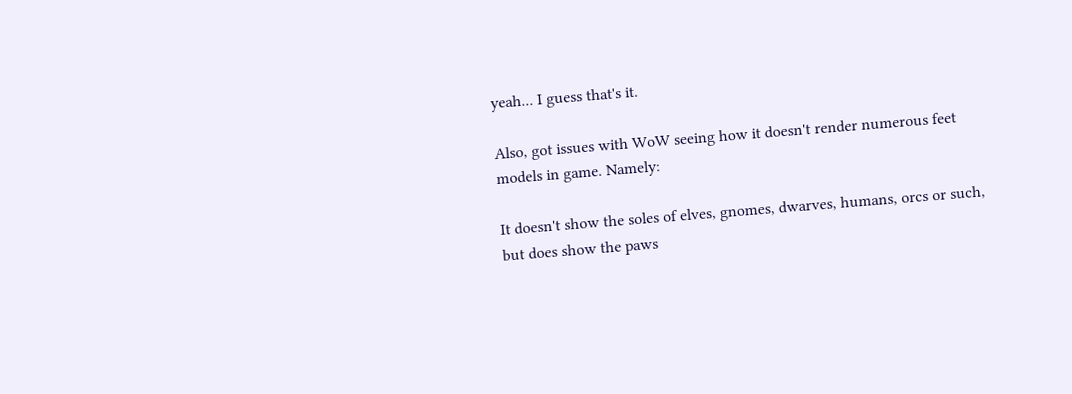yeah... I guess that's it.

Also, got issues with WoW seeing how it doesn't render numerous feet models in game. Namely:

It doesn't show the soles of elves, gnomes, dwarves, humans, orcs or such, but does show the paws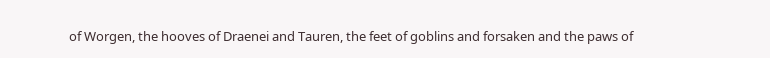of Worgen, the hooves of Draenei and Tauren, the feet of goblins and forsaken and the paws of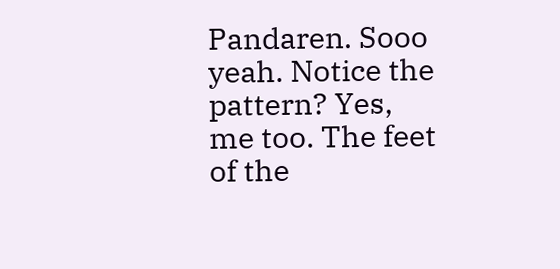Pandaren. Sooo yeah. Notice the pattern? Yes, me too. The feet of the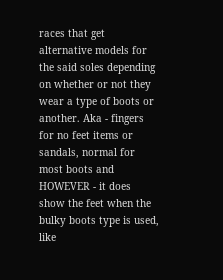races that get alternative models for the said soles depending on whether or not they wear a type of boots or another. Aka - fingers for no feet items or sandals, normal for most boots and HOWEVER - it does show the feet when the bulky boots type is used, like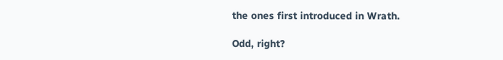the ones first introduced in Wrath.

Odd, right?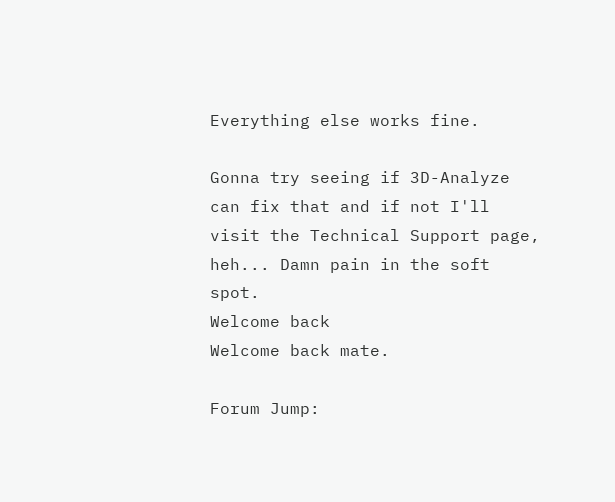Everything else works fine.

Gonna try seeing if 3D-Analyze can fix that and if not I'll visit the Technical Support page, heh... Damn pain in the soft spot.
Welcome back
Welcome back mate.

Forum Jump: